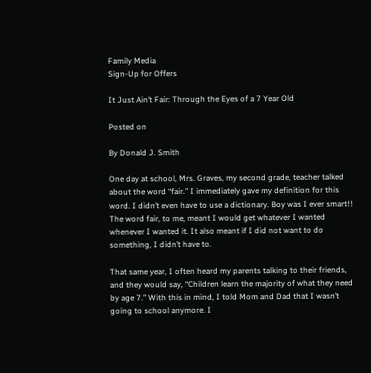Family Media
Sign-Up for Offers

It Just Ain’t Fair: Through the Eyes of a 7 Year Old

Posted on

By Donald J. Smith

One day at school, Mrs. Graves, my second grade, teacher talked about the word “fair.” I immediately gave my definition for this word. I didn’t even have to use a dictionary. Boy was I ever smart!! The word fair, to me, meant I would get whatever I wanted whenever I wanted it. It also meant if I did not want to do something, I didn’t have to.

That same year, I often heard my parents talking to their friends, and they would say, “Children learn the majority of what they need by age 7.” With this in mind, I told Mom and Dad that I wasn’t going to school anymore. I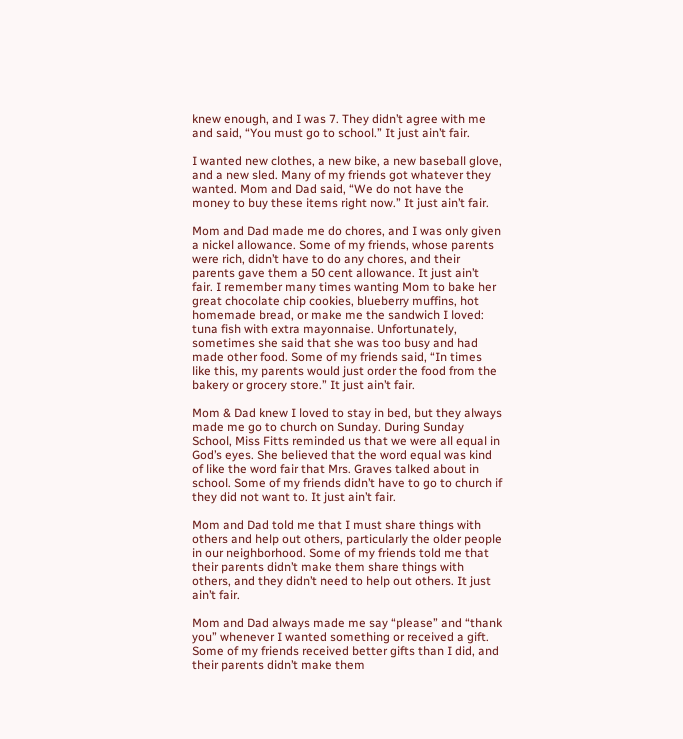knew enough, and I was 7. They didn’t agree with me and said, “You must go to school.” It just ain’t fair.

I wanted new clothes, a new bike, a new baseball glove, and a new sled. Many of my friends got whatever they wanted. Mom and Dad said, “We do not have the money to buy these items right now.” It just ain’t fair.

Mom and Dad made me do chores, and I was only given a nickel allowance. Some of my friends, whose parents were rich, didn’t have to do any chores, and their parents gave them a 50 cent allowance. It just ain’t fair. I remember many times wanting Mom to bake her great chocolate chip cookies, blueberry muffins, hot homemade bread, or make me the sandwich I loved: tuna fish with extra mayonnaise. Unfortunately, sometimes she said that she was too busy and had made other food. Some of my friends said, “In times like this, my parents would just order the food from the bakery or grocery store.” It just ain’t fair.

Mom & Dad knew I loved to stay in bed, but they always made me go to church on Sunday. During Sunday School, Miss Fitts reminded us that we were all equal in God’s eyes. She believed that the word equal was kind of like the word fair that Mrs. Graves talked about in school. Some of my friends didn’t have to go to church if they did not want to. It just ain’t fair.

Mom and Dad told me that I must share things with others and help out others, particularly the older people in our neighborhood. Some of my friends told me that their parents didn’t make them share things with others, and they didn’t need to help out others. It just ain’t fair.

Mom and Dad always made me say “please” and “thank you” whenever I wanted something or received a gift. Some of my friends received better gifts than I did, and their parents didn’t make them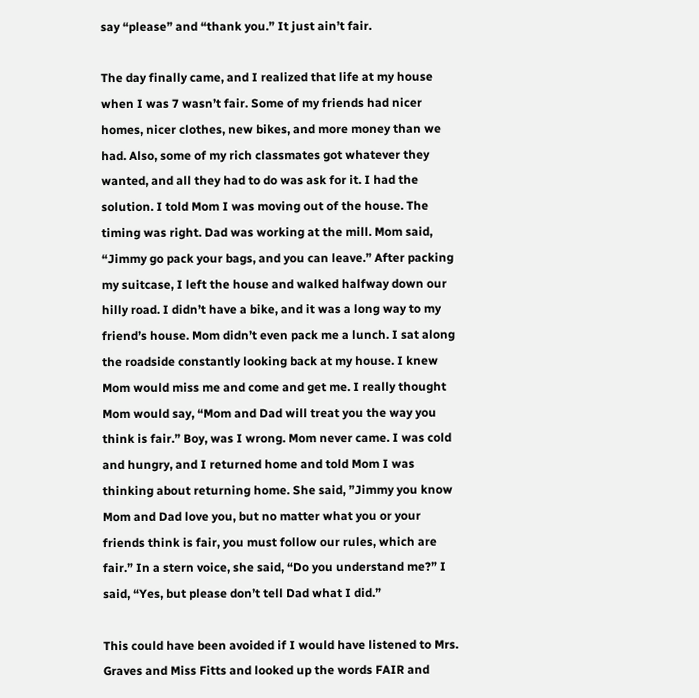say “please” and “thank you.” It just ain’t fair.

The day finally came, and I realized that life at my house when I was 7 wasn’t fair. Some of my friends had nicer homes, nicer clothes, new bikes, and more money than we had. Also, some of my rich classmates got whatever they wanted, and all they had to do was ask for it. I had the solution. I told Mom I was moving out of the house. The timing was right. Dad was working at the mill. Mom said, “Jimmy go pack your bags, and you can leave.” After packing my suitcase, I left the house and walked halfway down our hilly road. I didn’t have a bike, and it was a long way to my friend’s house. Mom didn’t even pack me a lunch. I sat along the roadside constantly looking back at my house. I knew Mom would miss me and come and get me. I really thought Mom would say, “Mom and Dad will treat you the way you think is fair.” Boy, was I wrong. Mom never came. I was cold and hungry, and I returned home and told Mom I was thinking about returning home. She said, ”Jimmy you know Mom and Dad love you, but no matter what you or your friends think is fair, you must follow our rules, which are fair.” In a stern voice, she said, “Do you understand me?” I said, “Yes, but please don’t tell Dad what I did.”

This could have been avoided if I would have listened to Mrs. Graves and Miss Fitts and looked up the words FAIR and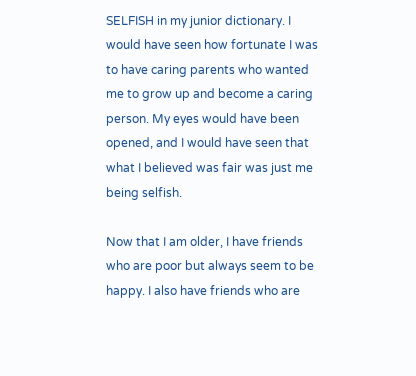SELFISH in my junior dictionary. I would have seen how fortunate I was to have caring parents who wanted me to grow up and become a caring person. My eyes would have been opened, and I would have seen that what I believed was fair was just me being selfish.

Now that I am older, I have friends who are poor but always seem to be happy. I also have friends who are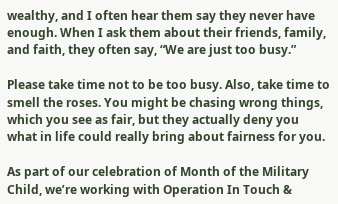wealthy, and I often hear them say they never have enough. When I ask them about their friends, family, and faith, they often say, “We are just too busy.”

Please take time not to be too busy. Also, take time to smell the roses. You might be chasing wrong things, which you see as fair, but they actually deny you what in life could really bring about fairness for you.

As part of our celebration of Month of the Military Child, we’re working with Operation In Touch &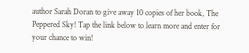author Sarah Doran to give away 10 copies of her book, The Peppered Sky! Tap the link below to learn more and enter for your chance to win!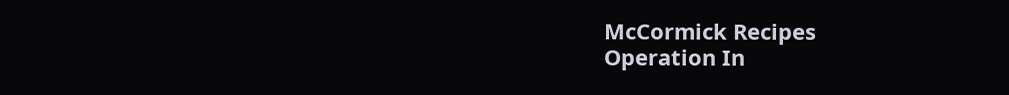McCormick Recipes
Operation In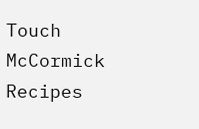Touch
McCormick Recipes